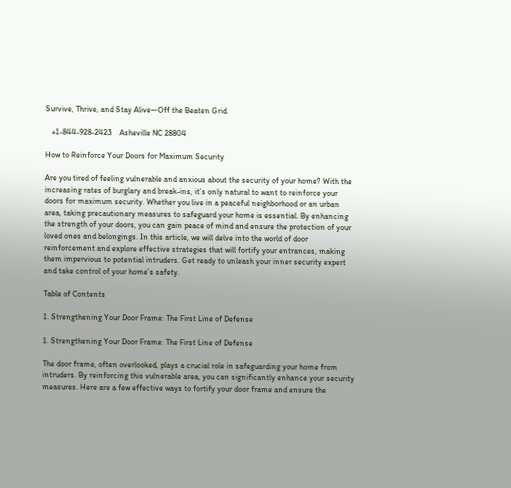Survive, Thrive, and Stay Alive—Off the Beaten Grid.

   +1-844-928-2423    Asheville NC 28804

How to Reinforce Your Doors for Maximum Security

Are you tired of feeling vulnerable and anxious about the security of your home? With the increasing rates of burglary and break-ins, it’s only natural to want to reinforce your doors for maximum security. Whether you live in a peaceful neighborhood or an urban area, taking precautionary measures to safeguard your home is essential. By enhancing the strength of your doors, you can gain peace of mind and ensure the protection of your loved ones and belongings. In this article, we will delve into the world of door reinforcement and explore effective strategies that will fortify your entrances, making them impervious to potential intruders. Get ready to unleash your inner security expert and take control of your home’s safety.

Table of Contents

1. Strengthening Your Door Frame: The First Line of Defense

1. Strengthening Your Door Frame: The First Line of Defense

The door frame, often overlooked, plays a crucial role in safeguarding your home from intruders. By reinforcing this vulnerable area, you can significantly enhance your security measures. Here are a few effective ways to fortify your door frame and ensure the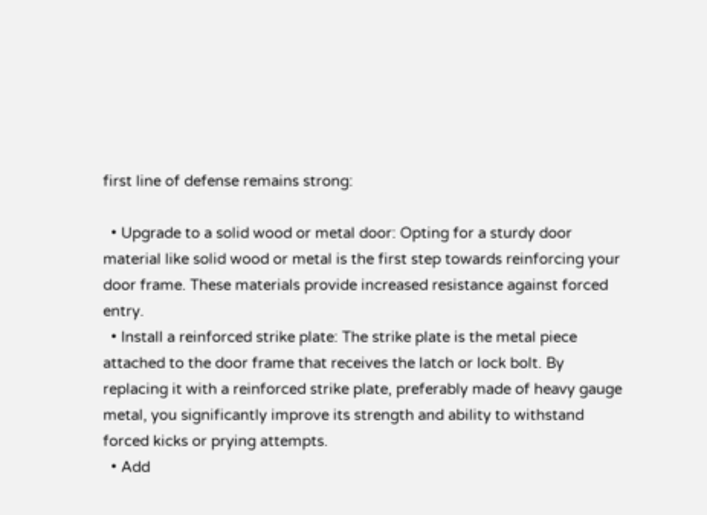first line of defense remains strong:

  • Upgrade to a solid wood or metal door: Opting for a sturdy door material like solid wood or metal is the first step towards reinforcing your door frame. These materials provide increased resistance against forced entry.
  • Install a reinforced strike plate: The strike plate is the metal piece attached to the door frame that receives the latch or lock bolt. By replacing it with a reinforced strike plate, preferably made of heavy gauge metal, you significantly improve its strength and ability to withstand forced kicks or prying attempts.
  • Add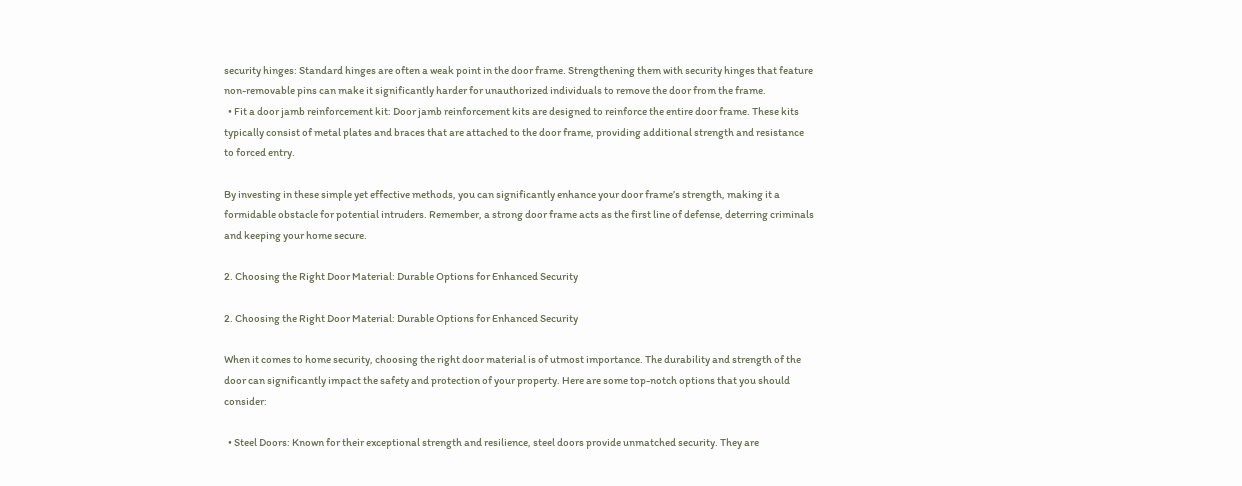security hinges: Standard hinges are often a weak point in the door frame. Strengthening them with security hinges that feature non-removable pins can make it significantly harder for unauthorized individuals to remove the door from the frame.
  • Fit a door jamb reinforcement kit: Door jamb reinforcement kits are designed to reinforce the entire door frame. These kits typically consist of metal plates and braces that are attached to the door frame, providing additional strength and resistance to forced entry.

By investing in these simple yet effective methods, you can significantly enhance your door frame’s strength, making it a formidable obstacle for potential intruders. Remember, a strong door frame acts as the first line of defense, deterring criminals and keeping your home secure.

2. Choosing the Right Door Material: Durable Options for Enhanced Security

2. Choosing the Right Door Material: Durable Options for Enhanced Security

When it comes to home security, choosing the right door material is of utmost importance. The durability and strength of the door can significantly impact the safety and protection of your property. Here are some top-notch options that you should consider:

  • Steel Doors: Known for their exceptional strength and resilience, steel doors provide unmatched security. They are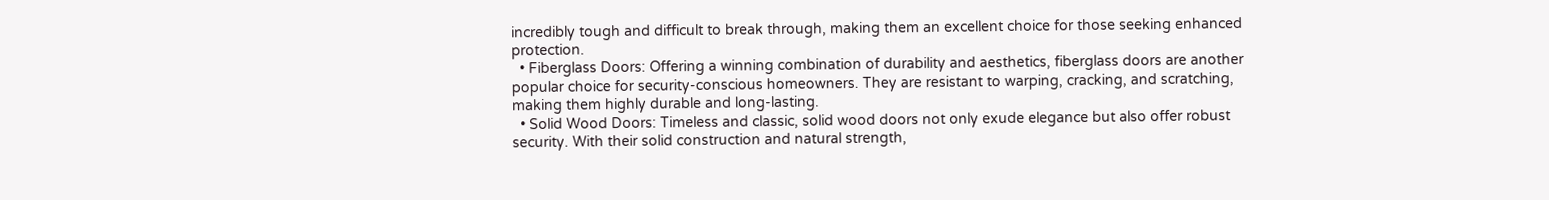incredibly tough and difficult to break through, making them an excellent choice for those seeking enhanced protection.
  • Fiberglass Doors: Offering a winning combination of durability and aesthetics, fiberglass doors are another popular choice for security-conscious homeowners. They are resistant to warping, cracking, and scratching, making them highly durable and long-lasting.
  • Solid Wood Doors: Timeless and classic, solid wood doors not only exude elegance but also offer robust security. With their solid construction and natural strength,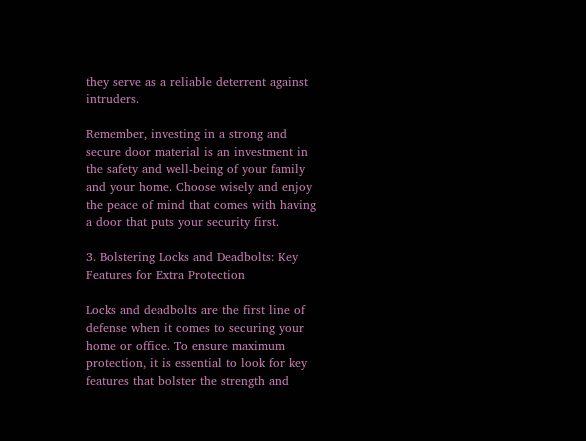they serve as a reliable deterrent against intruders.

Remember, investing in a strong and secure door material is an investment in the safety and well-being of your family and your home. Choose wisely and enjoy the peace of mind that comes with having a door that puts your security first.

3. Bolstering Locks and Deadbolts: Key Features for Extra Protection

Locks and deadbolts are the first line of defense when it comes to securing your home or office. To ensure maximum protection, it is essential to look for key features that bolster the strength and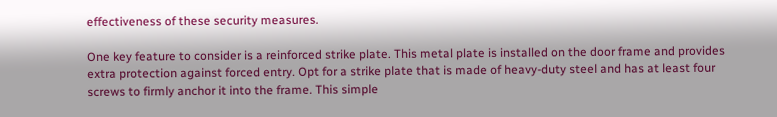effectiveness of these security measures.

One key feature to consider is a reinforced strike plate. This metal plate is installed on the door frame and provides extra protection against forced entry. Opt for a strike plate that is made of heavy-duty steel and has at least four screws to firmly anchor it into the frame. This simple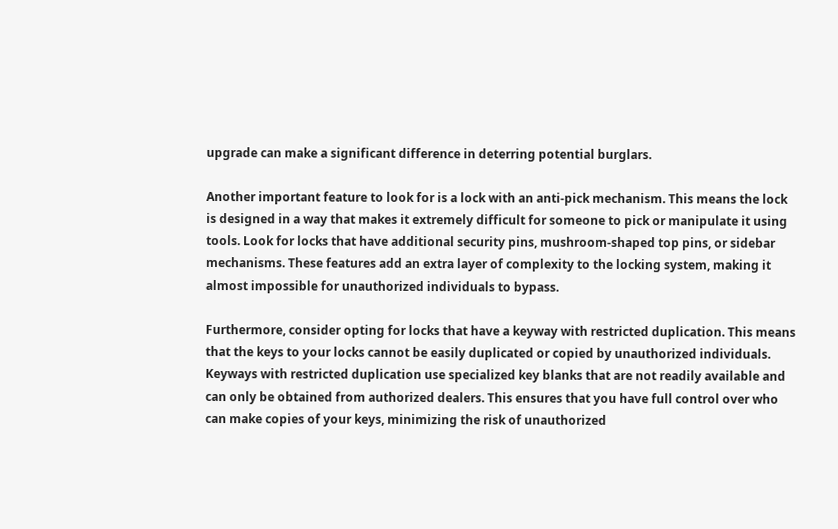upgrade can make a significant difference in deterring potential burglars.

Another important feature to look for is a lock with an anti-pick mechanism. This means the lock is designed in a way that makes it extremely difficult for someone to pick or manipulate it using tools. Look for locks that have additional security pins, mushroom-shaped top pins, or sidebar mechanisms. These features add an extra layer of complexity to the locking system, making it almost impossible for unauthorized individuals to bypass.

Furthermore, consider opting for locks that have a keyway with restricted duplication. This means that the keys to your locks cannot be easily duplicated or copied by unauthorized individuals. Keyways with restricted duplication use specialized key blanks that are not readily available and can only be obtained from authorized dealers. This ensures that you have full control over who can make copies of your keys, minimizing the risk of unauthorized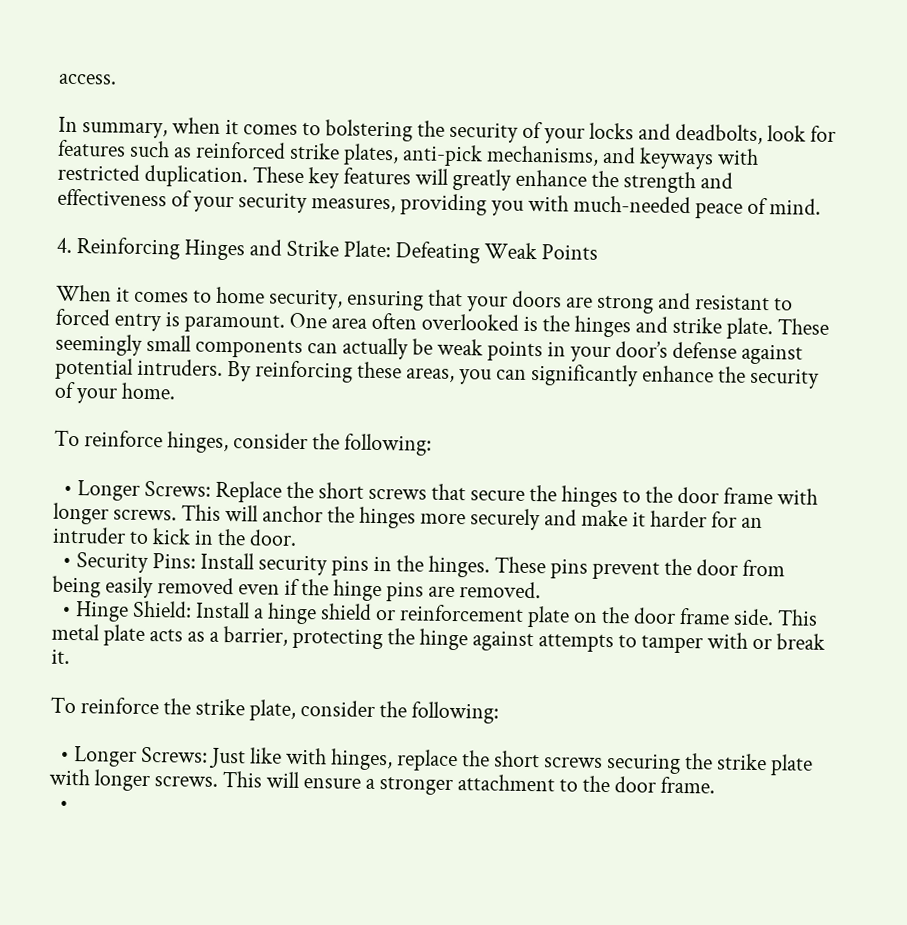access.

In summary, when it comes to bolstering the security of your locks and deadbolts, look for features such as reinforced strike plates, anti-pick mechanisms, and keyways with restricted duplication. These key features will greatly enhance the strength and effectiveness of your security measures, providing you with much-needed peace of mind.

4. Reinforcing Hinges and Strike Plate: Defeating Weak Points

When it comes to home security, ensuring that your doors are strong and resistant to forced entry is paramount. One area often overlooked is the hinges and strike plate. These seemingly small components can actually be weak points in your door’s defense against potential intruders. By reinforcing these areas, you can significantly enhance the security of your home.

To reinforce hinges, consider the following:

  • Longer Screws: Replace the short screws that secure the hinges to the door frame with longer screws. This will anchor the hinges more securely and make it harder for an intruder to kick in the door.
  • Security Pins: Install security pins in the hinges. These pins prevent the door from being easily removed even if the hinge pins are removed.
  • Hinge Shield: Install a hinge shield or reinforcement plate on the door frame side. This metal plate acts as a barrier, protecting the hinge against attempts to tamper with or break it.

To reinforce the strike plate, consider the following:

  • Longer Screws: Just like with hinges, replace the short screws securing the strike plate with longer screws. This will ensure a stronger attachment to the door frame.
  •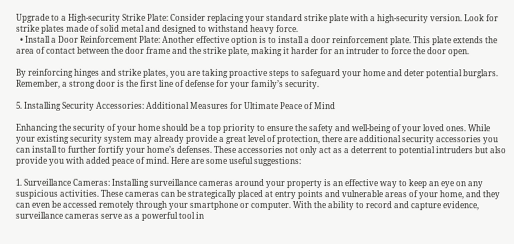Upgrade to a High-security Strike Plate: Consider replacing your standard strike plate with a high-security version. Look for strike plates made of solid metal and designed to withstand heavy force.
  • Install a Door Reinforcement Plate: Another effective option is to install a door reinforcement plate. This plate extends the area of contact between the door frame and the strike plate, making it harder for an intruder to force the door open.

By reinforcing hinges and strike plates, you are taking proactive steps to safeguard your home and deter potential burglars. Remember, a strong door is the first line of defense for your family’s security.

5. Installing Security Accessories: Additional Measures for Ultimate Peace of Mind

Enhancing the security of your home should be a top priority to ensure the safety and well-being of your loved ones. While your existing security system may already provide a great level of protection, there are additional security accessories you can install to further fortify your home’s defenses. These accessories not only act as a deterrent to potential intruders but also provide you with added peace of mind. Here are some useful suggestions:

1. Surveillance Cameras: Installing surveillance cameras around your property is an effective way to keep an eye on any suspicious activities. These cameras can be strategically placed at entry points and vulnerable areas of your home, and they can even be accessed remotely through your smartphone or computer. With the ability to record and capture evidence, surveillance cameras serve as a powerful tool in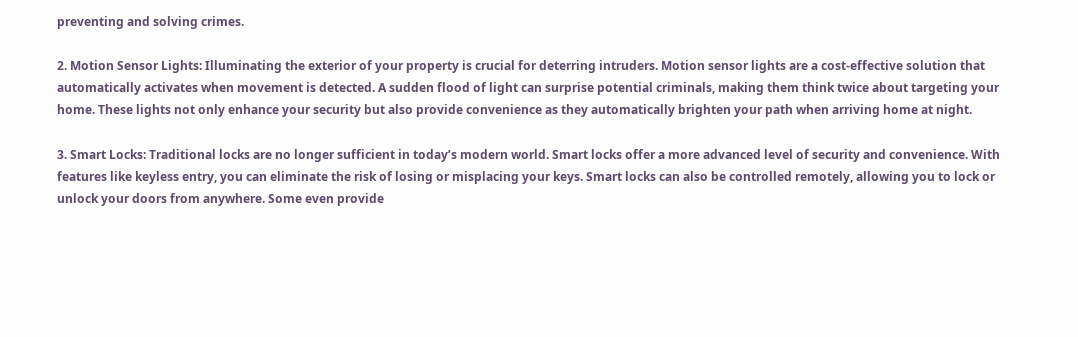preventing and solving crimes.

2. Motion Sensor Lights: Illuminating the exterior of your property is crucial for deterring intruders. Motion sensor lights are a cost-effective solution that automatically activates when movement is detected. A sudden flood of light can surprise potential criminals, making them think twice about targeting your home. These lights not only enhance your security but also provide convenience as they automatically brighten your path when arriving home at night.

3. Smart Locks: Traditional locks are no longer sufficient in today’s modern world. Smart locks offer a more advanced level of security and convenience. With features like keyless entry, you can eliminate the risk of losing or misplacing your keys. Smart locks can also be controlled remotely, allowing you to lock or unlock your doors from anywhere. Some even provide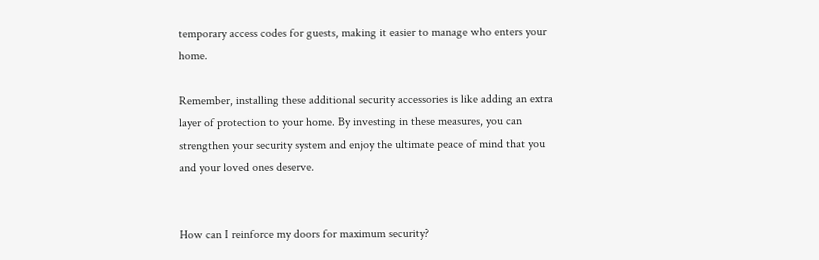temporary access codes for guests, making it easier to manage who enters your home.

Remember, installing these additional security accessories is like adding an extra layer of protection to your home. By investing in these measures, you can strengthen your security system and enjoy the ultimate peace of mind that you and your loved ones deserve.


How can I reinforce my doors for maximum security?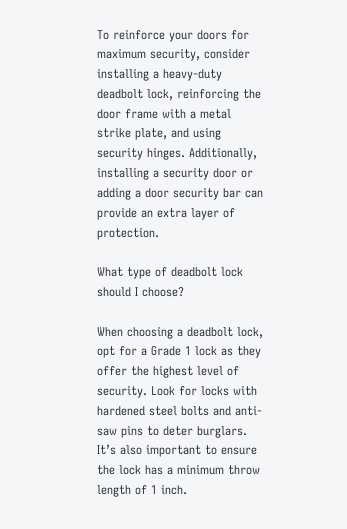To reinforce your doors for maximum security, consider installing a heavy-duty deadbolt lock, reinforcing the door frame with a metal strike plate, and using security hinges. Additionally, installing a security door or adding a door security bar can provide an extra layer of protection.

What type of deadbolt lock should I choose?

When choosing a deadbolt lock, opt for a Grade 1 lock as they offer the highest level of security. Look for locks with hardened steel bolts and anti-saw pins to deter burglars. It’s also important to ensure the lock has a minimum throw length of 1 inch.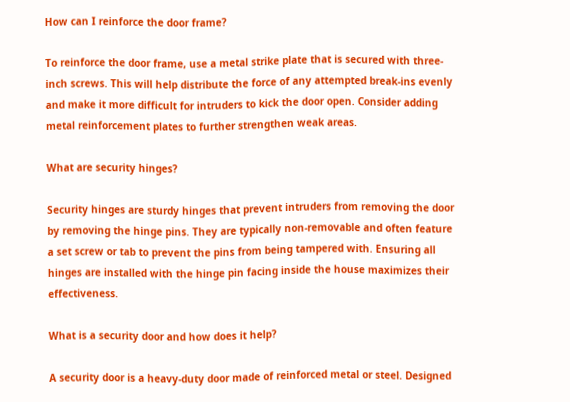How can I reinforce the door frame?

To reinforce the door frame, use a metal strike plate that is secured with three-inch screws. This will help distribute the force of any attempted break-ins evenly and make it more difficult for intruders to kick the door open. Consider adding metal reinforcement plates to further strengthen weak areas.

What are security hinges?

Security hinges are sturdy hinges that prevent intruders from removing the door by removing the hinge pins. They are typically non-removable and often feature a set screw or tab to prevent the pins from being tampered with. Ensuring all hinges are installed with the hinge pin facing inside the house maximizes their effectiveness.

What is a security door and how does it help?

A security door is a heavy-duty door made of reinforced metal or steel. Designed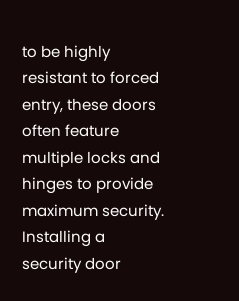to be highly resistant to forced entry, these doors often feature multiple locks and hinges to provide maximum security. Installing a security door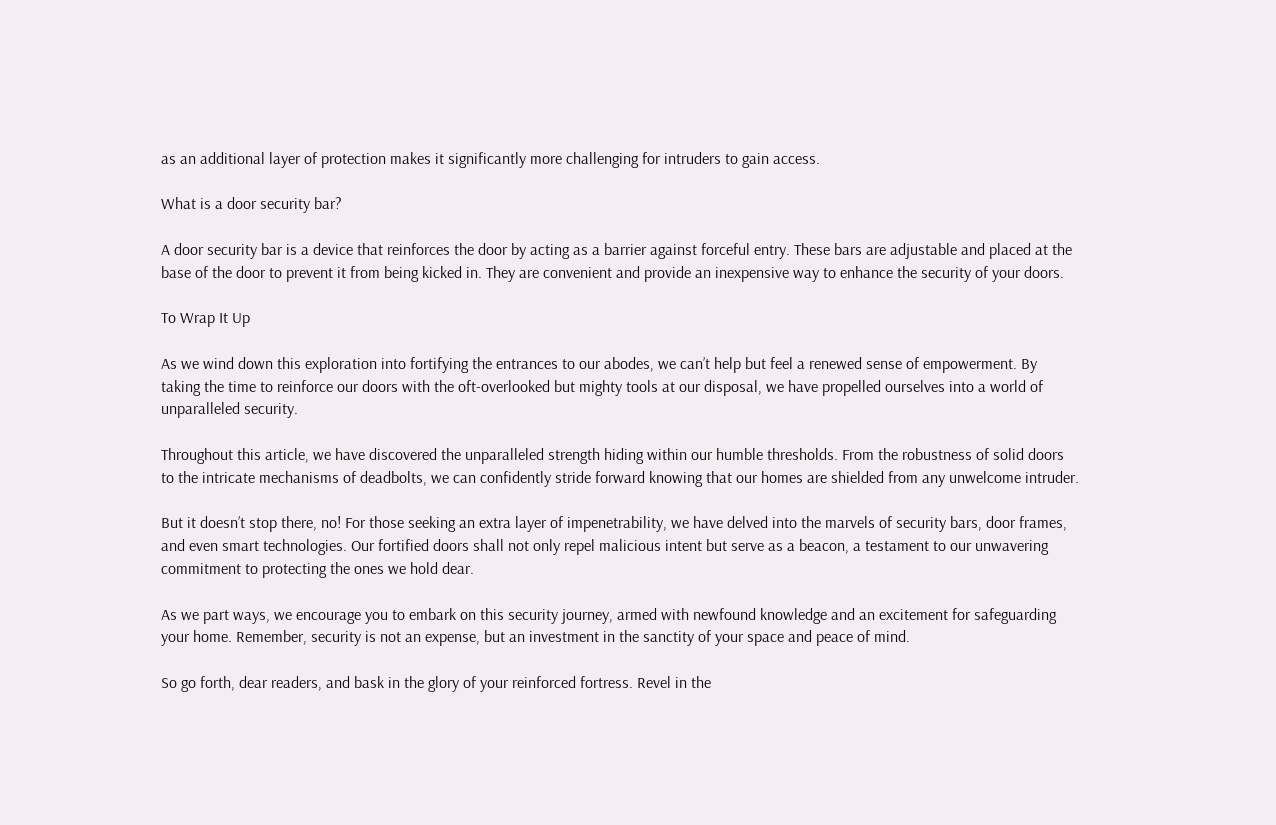as an additional layer of protection makes it significantly more challenging for intruders to gain access.

What is a door security bar?

A door security bar is a device that reinforces the door by acting as a barrier against forceful entry. These bars are adjustable and placed at the base of the door to prevent it from being kicked in. They are convenient and provide an inexpensive way to enhance the security of your doors.

To Wrap It Up

As we wind down this exploration into fortifying the entrances to our abodes, we can’t help but feel a renewed sense of empowerment. By taking the time to reinforce our doors with the oft-overlooked but mighty tools at our disposal, we have propelled ourselves into a world of unparalleled security.

Throughout this article, we have discovered the unparalleled strength hiding within our humble thresholds. From the robustness of solid doors to the intricate mechanisms of deadbolts, we can confidently stride forward knowing that our homes are shielded from any unwelcome intruder.

But it doesn’t stop there, no! For those seeking an extra layer of impenetrability, we have delved into the marvels of security bars, door frames, and even smart technologies. Our fortified doors shall not only repel malicious intent but serve as a beacon, a testament to our unwavering commitment to protecting the ones we hold dear.

As we part ways, we encourage you to embark on this security journey, armed with newfound knowledge and an excitement for safeguarding your home. Remember, security is not an expense, but an investment in the sanctity of your space and peace of mind.

So go forth, dear readers, and bask in the glory of your reinforced fortress. Revel in the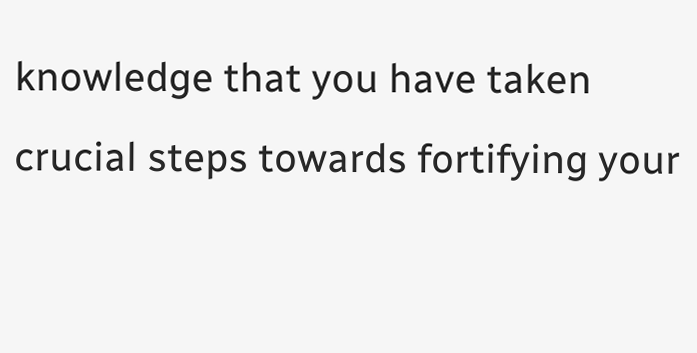knowledge that you have taken crucial steps towards fortifying your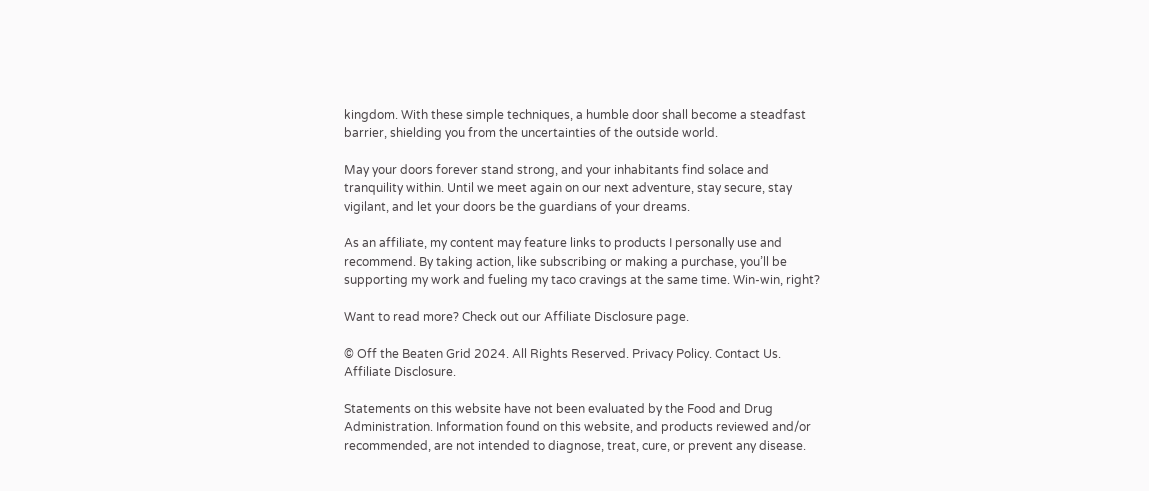kingdom. With these simple techniques, a humble door shall become a steadfast barrier, shielding you from the uncertainties of the outside world.

May your doors forever stand strong, and your inhabitants find solace and tranquility within. Until we meet again on our next adventure, stay secure, stay vigilant, and let your doors be the guardians of your dreams.

As an affiliate, my content may feature links to products I personally use and recommend. By taking action, like subscribing or making a purchase, you’ll be supporting my work and fueling my taco cravings at the same time. Win-win, right?

Want to read more? Check out our Affiliate Disclosure page.

© Off the Beaten Grid 2024. All Rights Reserved. Privacy Policy. Contact Us. Affiliate Disclosure.

Statements on this website have not been evaluated by the Food and Drug Administration. Information found on this website, and products reviewed and/or recommended, are not intended to diagnose, treat, cure, or prevent any disease.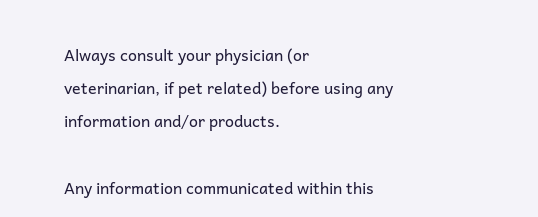Always consult your physician (or veterinarian, if pet related) before using any information and/or products.

Any information communicated within this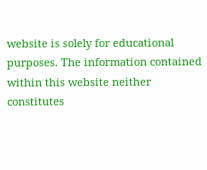website is solely for educational purposes. The information contained within this website neither constitutes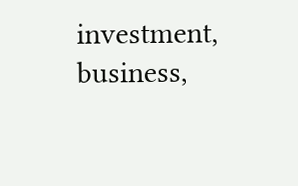investment, business,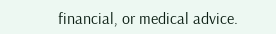financial, or medical advice.